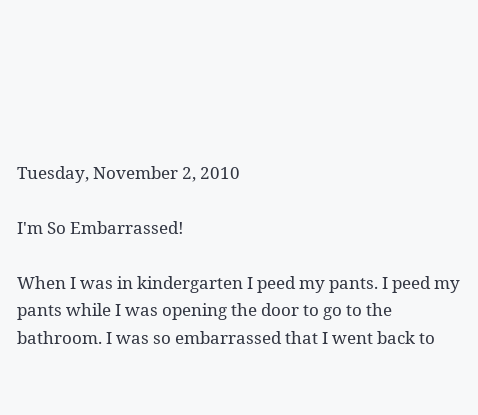Tuesday, November 2, 2010

I'm So Embarrassed!

When I was in kindergarten I peed my pants. I peed my pants while I was opening the door to go to the bathroom. I was so embarrassed that I went back to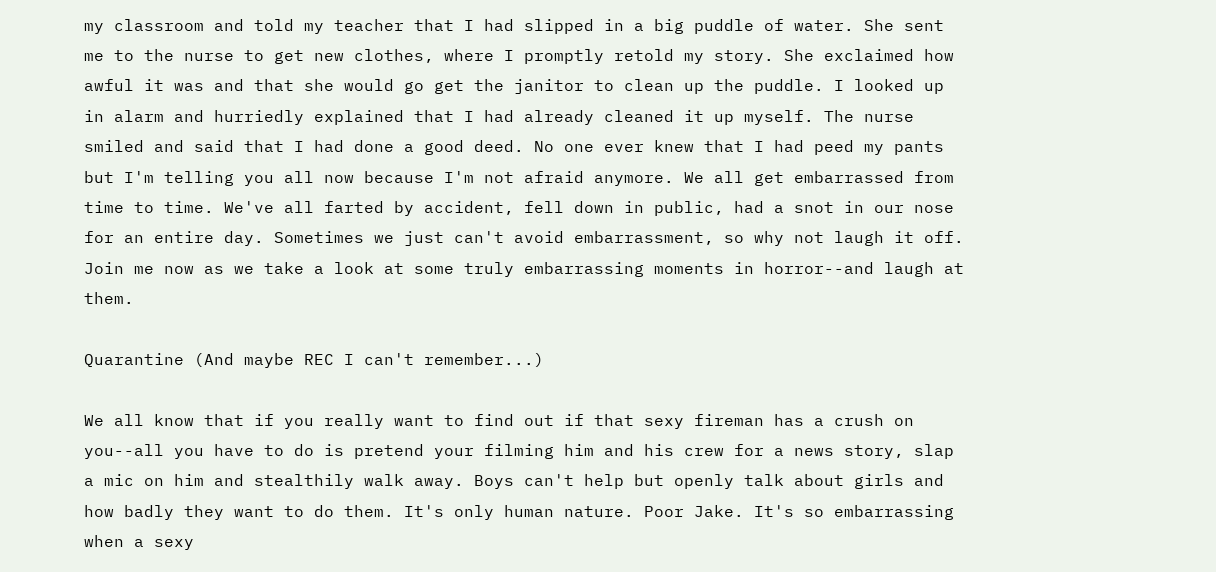my classroom and told my teacher that I had slipped in a big puddle of water. She sent me to the nurse to get new clothes, where I promptly retold my story. She exclaimed how awful it was and that she would go get the janitor to clean up the puddle. I looked up in alarm and hurriedly explained that I had already cleaned it up myself. The nurse smiled and said that I had done a good deed. No one ever knew that I had peed my pants but I'm telling you all now because I'm not afraid anymore. We all get embarrassed from time to time. We've all farted by accident, fell down in public, had a snot in our nose for an entire day. Sometimes we just can't avoid embarrassment, so why not laugh it off. Join me now as we take a look at some truly embarrassing moments in horror--and laugh at them.

Quarantine (And maybe REC I can't remember...)

We all know that if you really want to find out if that sexy fireman has a crush on you--all you have to do is pretend your filming him and his crew for a news story, slap a mic on him and stealthily walk away. Boys can't help but openly talk about girls and how badly they want to do them. It's only human nature. Poor Jake. It's so embarrassing when a sexy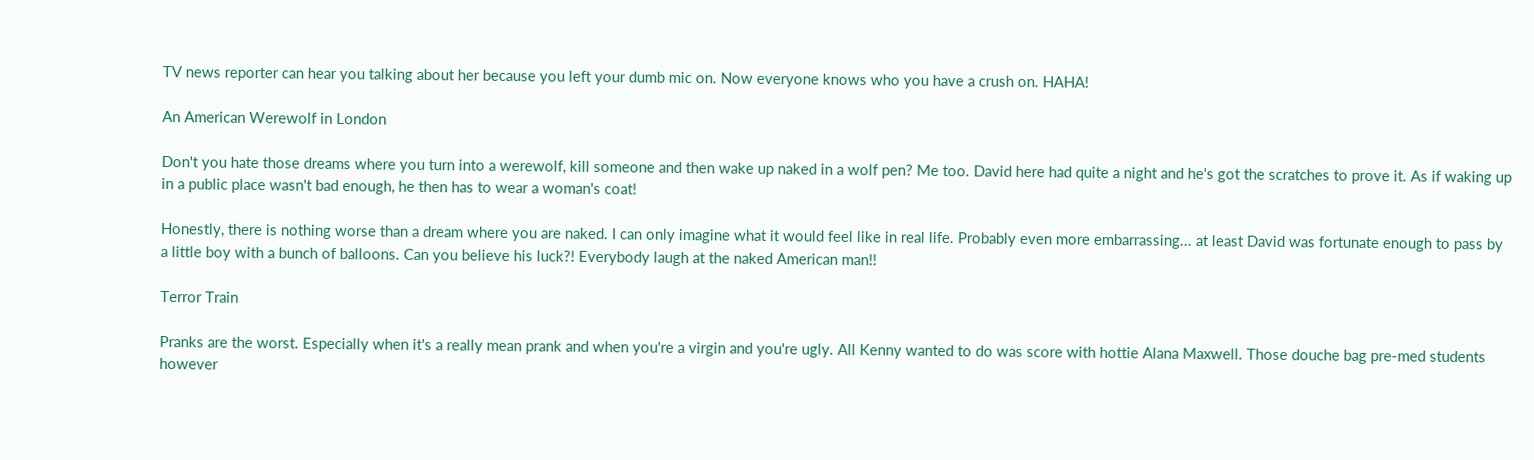TV news reporter can hear you talking about her because you left your dumb mic on. Now everyone knows who you have a crush on. HAHA!

An American Werewolf in London

Don't you hate those dreams where you turn into a werewolf, kill someone and then wake up naked in a wolf pen? Me too. David here had quite a night and he's got the scratches to prove it. As if waking up in a public place wasn't bad enough, he then has to wear a woman's coat!

Honestly, there is nothing worse than a dream where you are naked. I can only imagine what it would feel like in real life. Probably even more embarrassing... at least David was fortunate enough to pass by a little boy with a bunch of balloons. Can you believe his luck?! Everybody laugh at the naked American man!!

Terror Train

Pranks are the worst. Especially when it's a really mean prank and when you're a virgin and you're ugly. All Kenny wanted to do was score with hottie Alana Maxwell. Those douche bag pre-med students however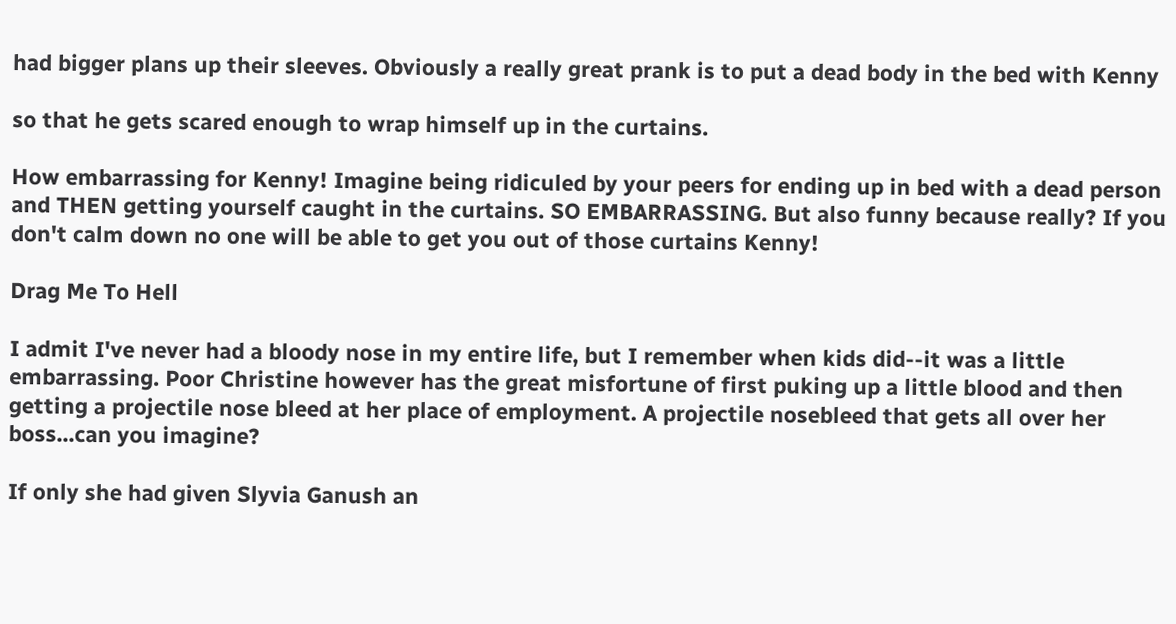had bigger plans up their sleeves. Obviously a really great prank is to put a dead body in the bed with Kenny

so that he gets scared enough to wrap himself up in the curtains.

How embarrassing for Kenny! Imagine being ridiculed by your peers for ending up in bed with a dead person and THEN getting yourself caught in the curtains. SO EMBARRASSING. But also funny because really? If you don't calm down no one will be able to get you out of those curtains Kenny!

Drag Me To Hell

I admit I've never had a bloody nose in my entire life, but I remember when kids did--it was a little embarrassing. Poor Christine however has the great misfortune of first puking up a little blood and then getting a projectile nose bleed at her place of employment. A projectile nosebleed that gets all over her boss...can you imagine?

If only she had given Slyvia Ganush an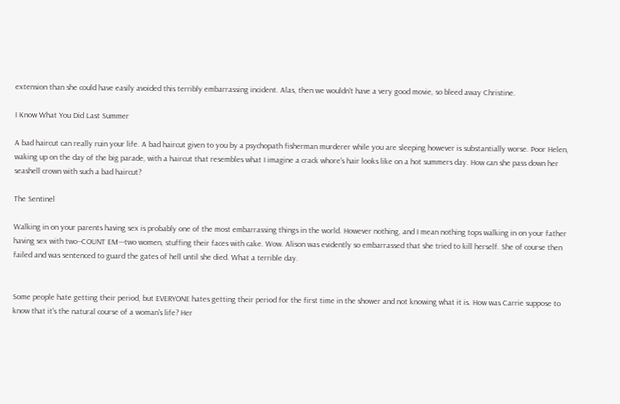extension than she could have easily avoided this terribly embarrassing incident. Alas, then we wouldn't have a very good movie, so bleed away Christine.

I Know What You Did Last Summer

A bad haircut can really ruin your life. A bad haircut given to you by a psychopath fisherman murderer while you are sleeping however is substantially worse. Poor Helen, waking up on the day of the big parade, with a haircut that resembles what I imagine a crack whore's hair looks like on a hot summers day. How can she pass down her seashell crown with such a bad haircut?

The Sentinel

Walking in on your parents having sex is probably one of the most embarrassing things in the world. However nothing, and I mean nothing tops walking in on your father having sex with two--COUNT EM---two women, stuffing their faces with cake. Wow. Alison was evidently so embarrassed that she tried to kill herself. She of course then failed and was sentenced to guard the gates of hell until she died. What a terrible day.


Some people hate getting their period, but EVERYONE hates getting their period for the first time in the shower and not knowing what it is. How was Carrie suppose to know that it's the natural course of a woman's life? Her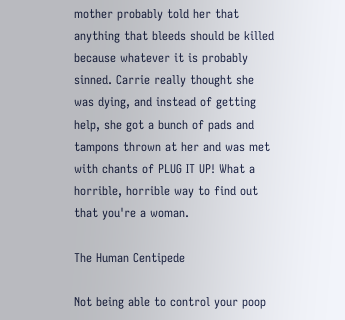mother probably told her that anything that bleeds should be killed because whatever it is probably sinned. Carrie really thought she was dying, and instead of getting help, she got a bunch of pads and tampons thrown at her and was met with chants of PLUG IT UP! What a horrible, horrible way to find out that you're a woman.

The Human Centipede

Not being able to control your poop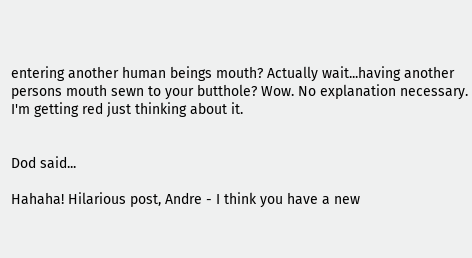entering another human beings mouth? Actually wait...having another persons mouth sewn to your butthole? Wow. No explanation necessary. I'm getting red just thinking about it.


Dod said...

Hahaha! Hilarious post, Andre - I think you have a new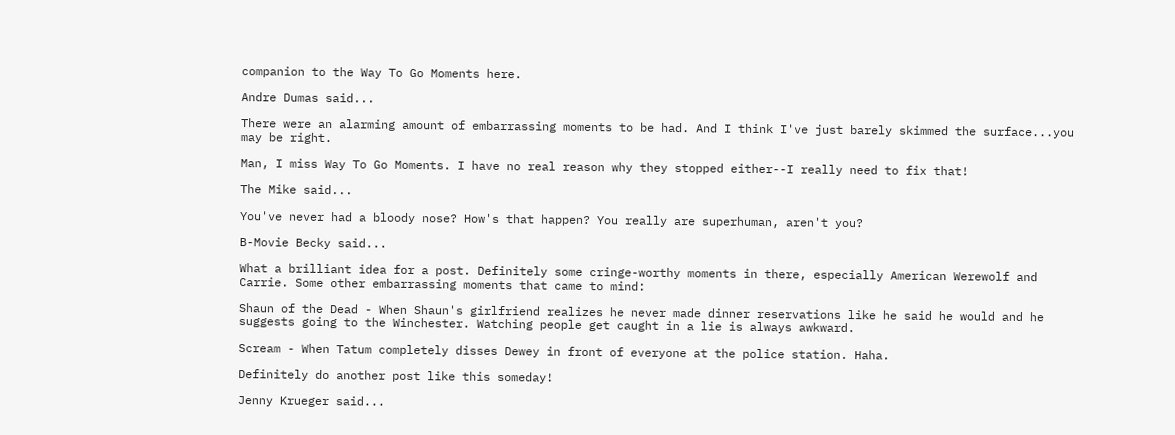companion to the Way To Go Moments here.

Andre Dumas said...

There were an alarming amount of embarrassing moments to be had. And I think I've just barely skimmed the surface...you may be right.

Man, I miss Way To Go Moments. I have no real reason why they stopped either--I really need to fix that!

The Mike said...

You've never had a bloody nose? How's that happen? You really are superhuman, aren't you?

B-Movie Becky said...

What a brilliant idea for a post. Definitely some cringe-worthy moments in there, especially American Werewolf and Carrie. Some other embarrassing moments that came to mind:

Shaun of the Dead - When Shaun's girlfriend realizes he never made dinner reservations like he said he would and he suggests going to the Winchester. Watching people get caught in a lie is always awkward.

Scream - When Tatum completely disses Dewey in front of everyone at the police station. Haha.

Definitely do another post like this someday!

Jenny Krueger said...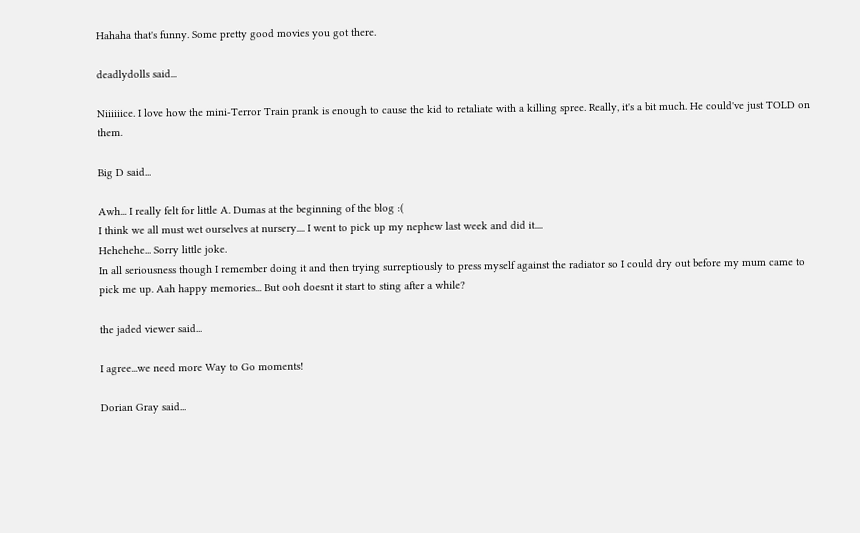Hahaha that's funny. Some pretty good movies you got there.

deadlydolls said...

Niiiiiice. I love how the mini-Terror Train prank is enough to cause the kid to retaliate with a killing spree. Really, it's a bit much. He could've just TOLD on them.

Big D said...

Awh... I really felt for little A. Dumas at the beginning of the blog :(
I think we all must wet ourselves at nursery.... I went to pick up my nephew last week and did it....
Hehehehe... Sorry little joke.
In all seriousness though I remember doing it and then trying surreptiously to press myself against the radiator so I could dry out before my mum came to pick me up. Aah happy memories... But ooh doesnt it start to sting after a while?

the jaded viewer said...

I agree...we need more Way to Go moments!

Dorian Gray said...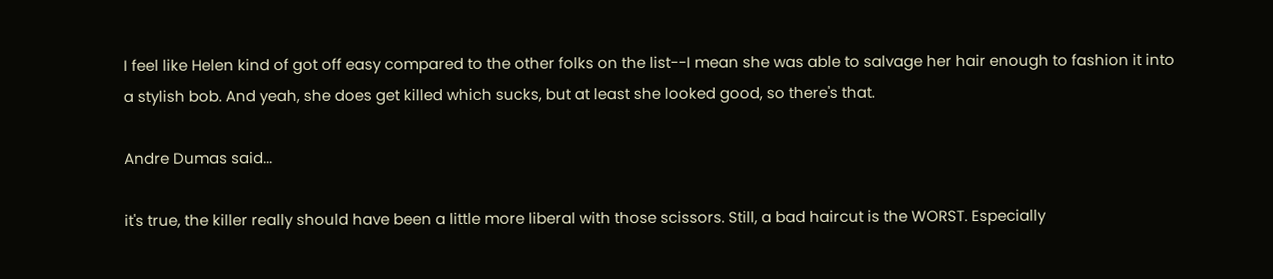I feel like Helen kind of got off easy compared to the other folks on the list--I mean she was able to salvage her hair enough to fashion it into a stylish bob. And yeah, she does get killed which sucks, but at least she looked good, so there's that.

Andre Dumas said...

it's true, the killer really should have been a little more liberal with those scissors. Still, a bad haircut is the WORST. Especially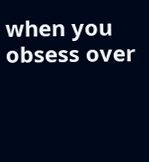when you obsess over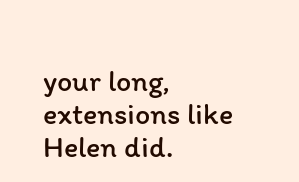your long, extensions like Helen did.